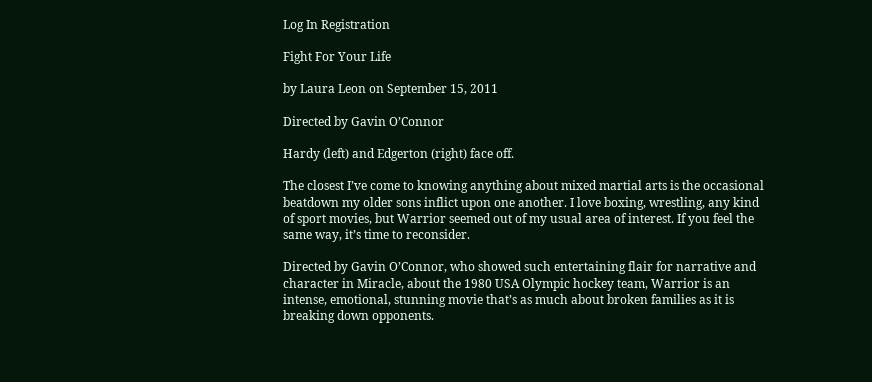Log In Registration

Fight For Your Life

by Laura Leon on September 15, 2011

Directed by Gavin O’Connor

Hardy (left) and Edgerton (right) face off.

The closest I’ve come to knowing anything about mixed martial arts is the occasional beatdown my older sons inflict upon one another. I love boxing, wrestling, any kind of sport movies, but Warrior seemed out of my usual area of interest. If you feel the same way, it’s time to reconsider.

Directed by Gavin O’Connor, who showed such entertaining flair for narrative and character in Miracle, about the 1980 USA Olympic hockey team, Warrior is an intense, emotional, stunning movie that’s as much about broken families as it is breaking down opponents.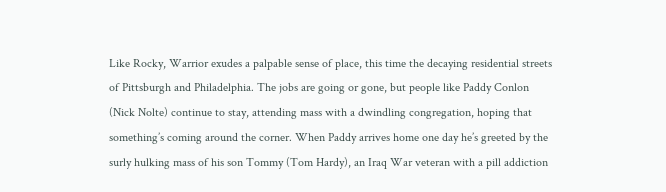Like Rocky, Warrior exudes a palpable sense of place, this time the decaying residential streets of Pittsburgh and Philadelphia. The jobs are going or gone, but people like Paddy Conlon (Nick Nolte) continue to stay, attending mass with a dwindling congregation, hoping that something’s coming around the corner. When Paddy arrives home one day he’s greeted by the surly hulking mass of his son Tommy (Tom Hardy), an Iraq War veteran with a pill addiction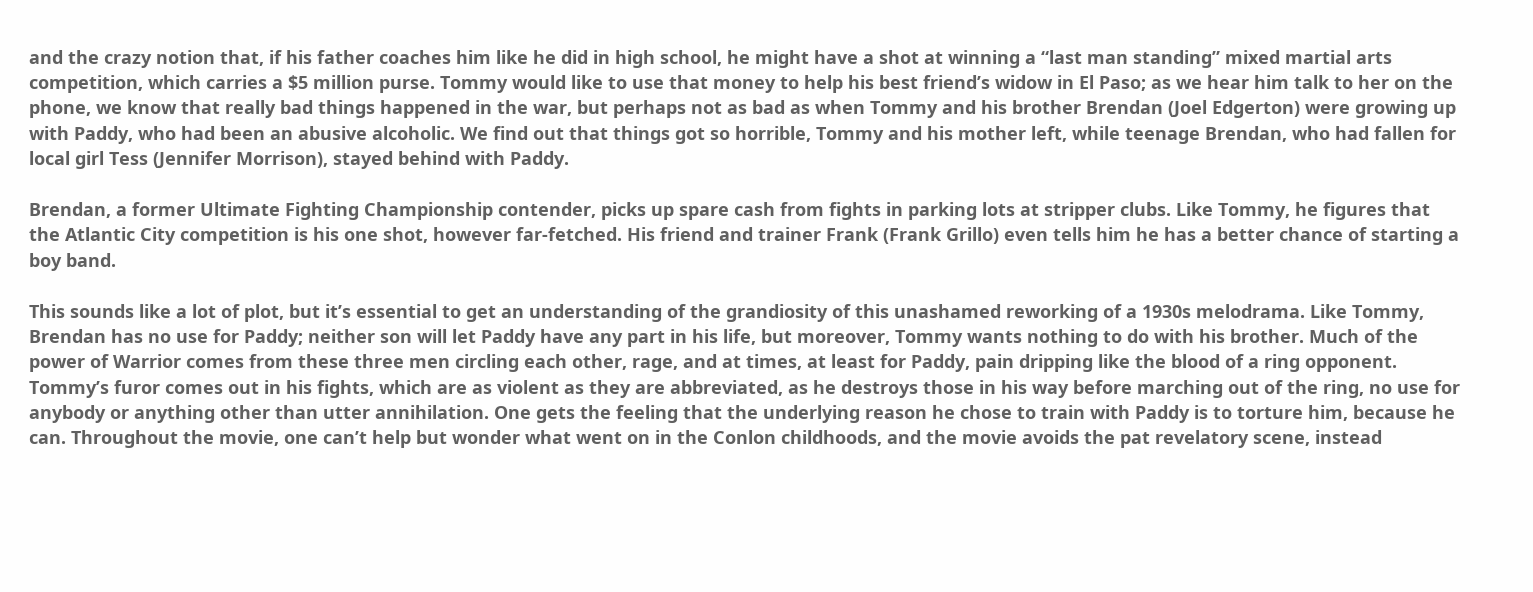and the crazy notion that, if his father coaches him like he did in high school, he might have a shot at winning a “last man standing” mixed martial arts competition, which carries a $5 million purse. Tommy would like to use that money to help his best friend’s widow in El Paso; as we hear him talk to her on the phone, we know that really bad things happened in the war, but perhaps not as bad as when Tommy and his brother Brendan (Joel Edgerton) were growing up with Paddy, who had been an abusive alcoholic. We find out that things got so horrible, Tommy and his mother left, while teenage Brendan, who had fallen for local girl Tess (Jennifer Morrison), stayed behind with Paddy.

Brendan, a former Ultimate Fighting Championship contender, picks up spare cash from fights in parking lots at stripper clubs. Like Tommy, he figures that the Atlantic City competition is his one shot, however far-fetched. His friend and trainer Frank (Frank Grillo) even tells him he has a better chance of starting a boy band.

This sounds like a lot of plot, but it’s essential to get an understanding of the grandiosity of this unashamed reworking of a 1930s melodrama. Like Tommy, Brendan has no use for Paddy; neither son will let Paddy have any part in his life, but moreover, Tommy wants nothing to do with his brother. Much of the power of Warrior comes from these three men circling each other, rage, and at times, at least for Paddy, pain dripping like the blood of a ring opponent. Tommy’s furor comes out in his fights, which are as violent as they are abbreviated, as he destroys those in his way before marching out of the ring, no use for anybody or anything other than utter annihilation. One gets the feeling that the underlying reason he chose to train with Paddy is to torture him, because he can. Throughout the movie, one can’t help but wonder what went on in the Conlon childhoods, and the movie avoids the pat revelatory scene, instead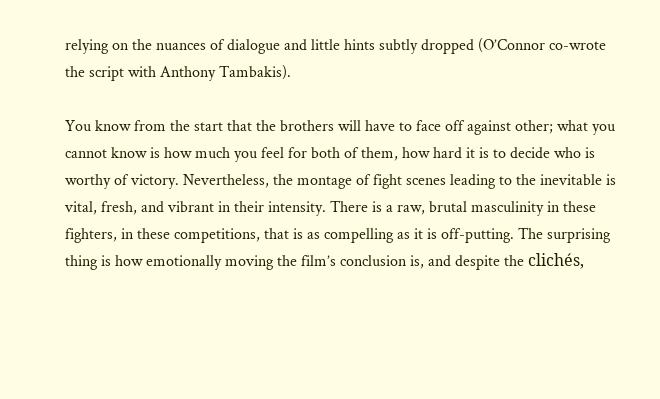relying on the nuances of dialogue and little hints subtly dropped (O’Connor co-wrote the script with Anthony Tambakis).

You know from the start that the brothers will have to face off against other; what you cannot know is how much you feel for both of them, how hard it is to decide who is worthy of victory. Nevertheless, the montage of fight scenes leading to the inevitable is vital, fresh, and vibrant in their intensity. There is a raw, brutal masculinity in these fighters, in these competitions, that is as compelling as it is off-putting. The surprising thing is how emotionally moving the film’s conclusion is, and despite the clichés,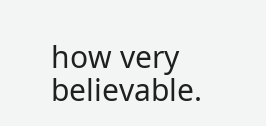how very believable.